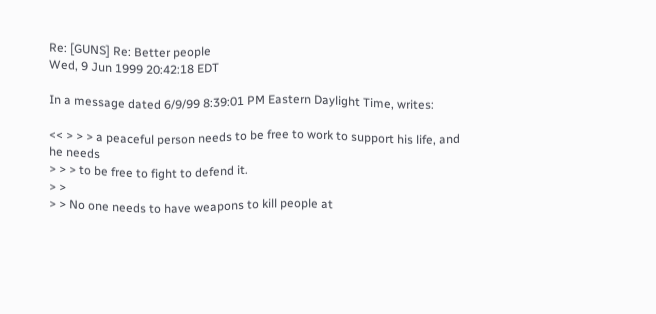Re: [GUNS] Re: Better people
Wed, 9 Jun 1999 20:42:18 EDT

In a message dated 6/9/99 8:39:01 PM Eastern Daylight Time, writes:

<< > > > a peaceful person needs to be free to work to support his life, and he needs
> > > to be free to fight to defend it.
> >
> > No one needs to have weapons to kill people at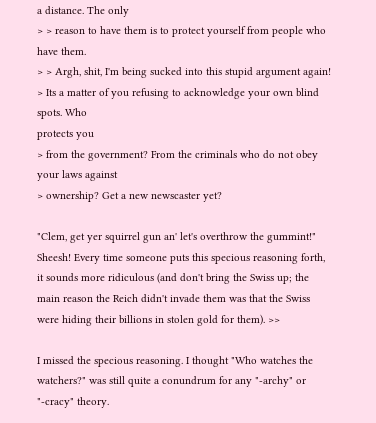a distance. The only
> > reason to have them is to protect yourself from people who have them.
> > Argh, shit, I'm being sucked into this stupid argument again!
> Its a matter of you refusing to acknowledge your own blind spots. Who
protects you
> from the government? From the criminals who do not obey your laws against
> ownership? Get a new newscaster yet?

"Clem, get yer squirrel gun an' let's overthrow the gummint!" Sheesh! Every time someone puts this specious reasoning forth, it sounds more ridiculous (and don't bring the Swiss up; the main reason the Reich didn't invade them was that the Swiss were hiding their billions in stolen gold for them). >>

I missed the specious reasoning. I thought "Who watches the watchers?" was still quite a conundrum for any "-archy" or "-cracy" theory.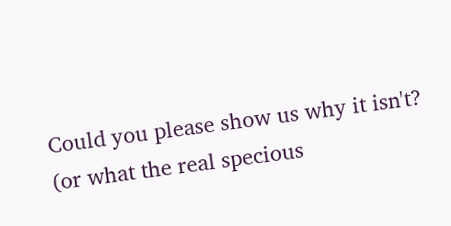Could you please show us why it isn't? (or what the real specious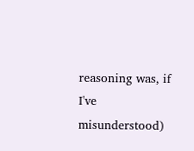reasoning was, if I've misunderstood)